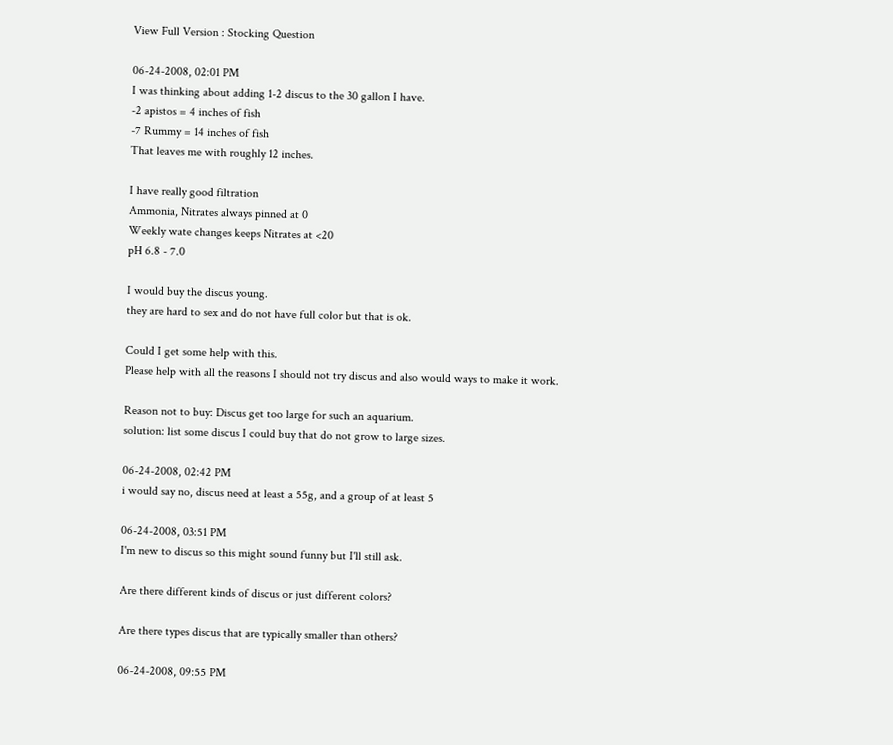View Full Version : Stocking Question

06-24-2008, 02:01 PM
I was thinking about adding 1-2 discus to the 30 gallon I have.
-2 apistos = 4 inches of fish
-7 Rummy = 14 inches of fish
That leaves me with roughly 12 inches.

I have really good filtration
Ammonia, Nitrates always pinned at 0
Weekly wate changes keeps Nitrates at <20
pH 6.8 - 7.0

I would buy the discus young.
they are hard to sex and do not have full color but that is ok.

Could I get some help with this.
Please help with all the reasons I should not try discus and also would ways to make it work.

Reason not to buy: Discus get too large for such an aquarium.
solution: list some discus I could buy that do not grow to large sizes.

06-24-2008, 02:42 PM
i would say no, discus need at least a 55g, and a group of at least 5

06-24-2008, 03:51 PM
I'm new to discus so this might sound funny but I'll still ask.

Are there different kinds of discus or just different colors?

Are there types discus that are typically smaller than others?

06-24-2008, 09:55 PM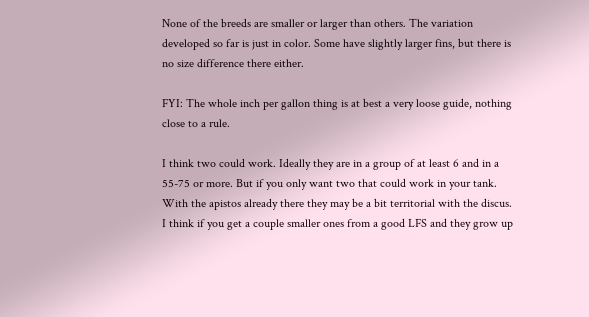None of the breeds are smaller or larger than others. The variation developed so far is just in color. Some have slightly larger fins, but there is no size difference there either.

FYI: The whole inch per gallon thing is at best a very loose guide, nothing close to a rule.

I think two could work. Ideally they are in a group of at least 6 and in a 55-75 or more. But if you only want two that could work in your tank. With the apistos already there they may be a bit territorial with the discus. I think if you get a couple smaller ones from a good LFS and they grow up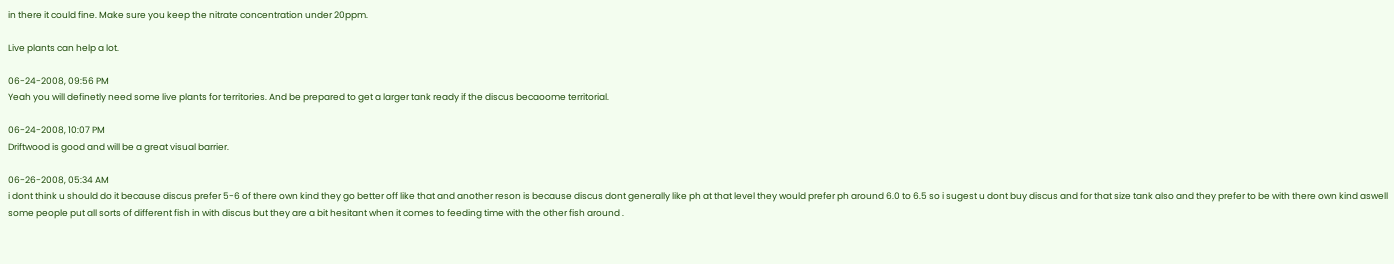in there it could fine. Make sure you keep the nitrate concentration under 20ppm.

Live plants can help a lot.

06-24-2008, 09:56 PM
Yeah you will definetly need some live plants for territories. And be prepared to get a larger tank ready if the discus becaoome territorial.

06-24-2008, 10:07 PM
Driftwood is good and will be a great visual barrier.

06-26-2008, 05:34 AM
i dont think u should do it because discus prefer 5-6 of there own kind they go better off like that and another reson is because discus dont generally like ph at that level they would prefer ph around 6.0 to 6.5 so i sugest u dont buy discus and for that size tank also and they prefer to be with there own kind aswell some people put all sorts of different fish in with discus but they are a bit hesitant when it comes to feeding time with the other fish around .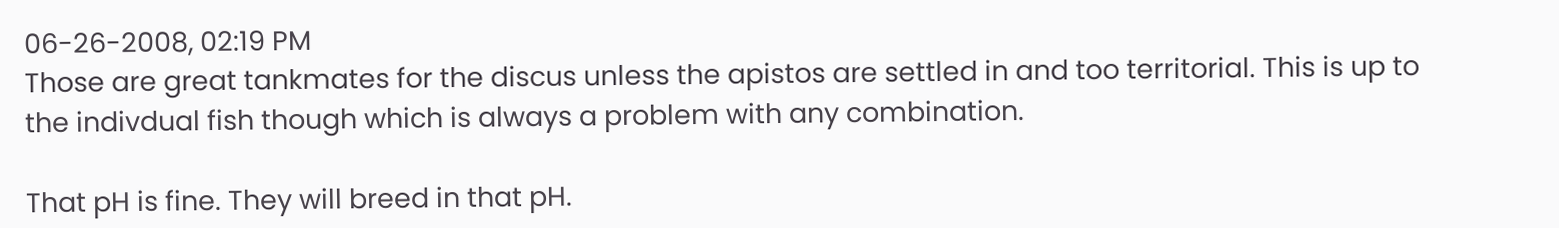06-26-2008, 02:19 PM
Those are great tankmates for the discus unless the apistos are settled in and too territorial. This is up to the indivdual fish though which is always a problem with any combination.

That pH is fine. They will breed in that pH.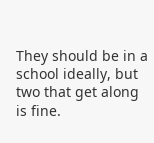They should be in a school ideally, but two that get along is fine.